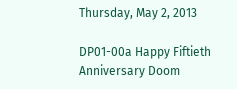Thursday, May 2, 2013

DP01-00a Happy Fiftieth Anniversary Doom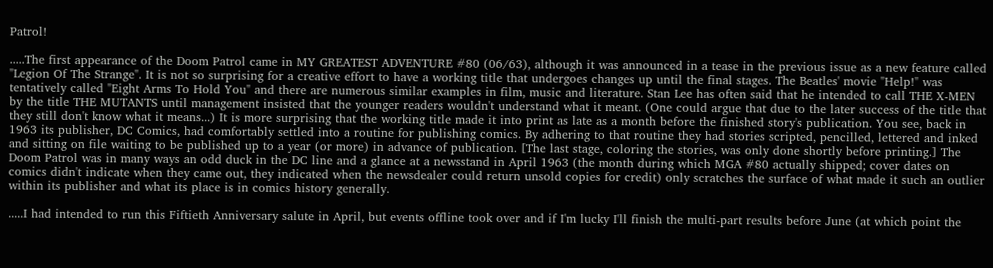Patrol!

.....The first appearance of the Doom Patrol came in MY GREATEST ADVENTURE #80 (06/63), although it was announced in a tease in the previous issue as a new feature called "Legion Of The Strange". It is not so surprising for a creative effort to have a working title that undergoes changes up until the final stages. The Beatles' movie "Help!" was tentatively called "Eight Arms To Hold You" and there are numerous similar examples in film, music and literature. Stan Lee has often said that he intended to call THE X-MEN by the title THE MUTANTS until management insisted that the younger readers wouldn't understand what it meant. (One could argue that due to the later success of the title that they still don't know what it means...) It is more surprising that the working title made it into print as late as a month before the finished story's publication. You see, back in 1963 its publisher, DC Comics, had comfortably settled into a routine for publishing comics. By adhering to that routine they had stories scripted, pencilled, lettered and inked and sitting on file waiting to be published up to a year (or more) in advance of publication. [The last stage, coloring the stories, was only done shortly before printing.] The Doom Patrol was in many ways an odd duck in the DC line and a glance at a newsstand in April 1963 (the month during which MGA #80 actually shipped; cover dates on comics didn't indicate when they came out, they indicated when the newsdealer could return unsold copies for credit) only scratches the surface of what made it such an outlier within its publisher and what its place is in comics history generally.

.....I had intended to run this Fiftieth Anniversary salute in April, but events offline took over and if I'm lucky I'll finish the multi-part results before June (at which point the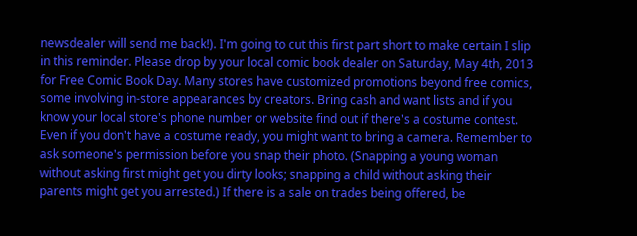newsdealer will send me back!). I'm going to cut this first part short to make certain I slip in this reminder. Please drop by your local comic book dealer on Saturday, May 4th, 2013 for Free Comic Book Day. Many stores have customized promotions beyond free comics, some involving in-store appearances by creators. Bring cash and want lists and if you know your local store's phone number or website find out if there's a costume contest. Even if you don't have a costume ready, you might want to bring a camera. Remember to ask someone's permission before you snap their photo. (Snapping a young woman without asking first might get you dirty looks; snapping a child without asking their parents might get you arrested.) If there is a sale on trades being offered, be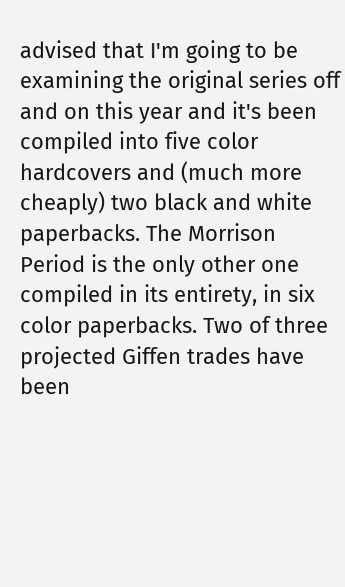advised that I'm going to be examining the original series off and on this year and it's been compiled into five color hardcovers and (much more cheaply) two black and white paperbacks. The Morrison Period is the only other one compiled in its entirety, in six color paperbacks. Two of three projected Giffen trades have been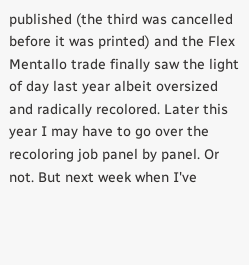published (the third was cancelled before it was printed) and the Flex Mentallo trade finally saw the light of day last year albeit oversized and radically recolored. Later this year I may have to go over the recoloring job panel by panel. Or not. But next week when I've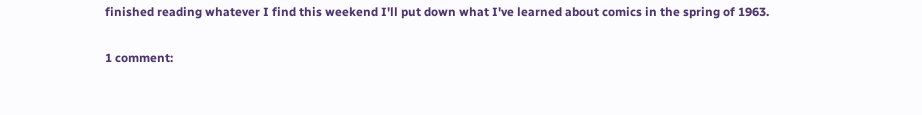finished reading whatever I find this weekend I'll put down what I've learned about comics in the spring of 1963.

1 comment: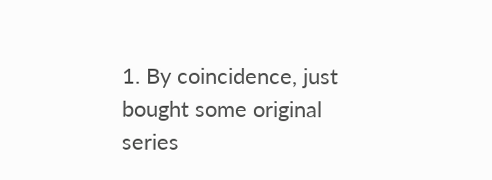1. By coincidence, just bought some original series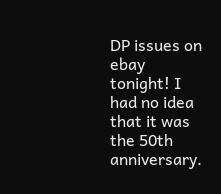DP issues on ebay tonight! I had no idea that it was the 50th anniversary.